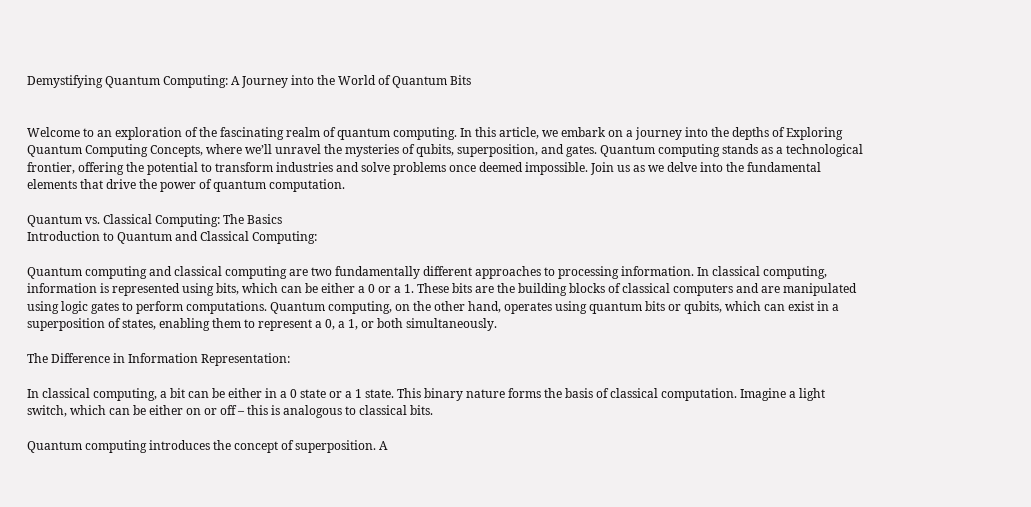Demystifying Quantum Computing: A Journey into the World of Quantum Bits


Welcome to an exploration of the fascinating realm of quantum computing. In this article, we embark on a journey into the depths of Exploring Quantum Computing Concepts, where we’ll unravel the mysteries of qubits, superposition, and gates. Quantum computing stands as a technological frontier, offering the potential to transform industries and solve problems once deemed impossible. Join us as we delve into the fundamental elements that drive the power of quantum computation.

Quantum vs. Classical Computing: The Basics
Introduction to Quantum and Classical Computing:

Quantum computing and classical computing are two fundamentally different approaches to processing information. In classical computing, information is represented using bits, which can be either a 0 or a 1. These bits are the building blocks of classical computers and are manipulated using logic gates to perform computations. Quantum computing, on the other hand, operates using quantum bits or qubits, which can exist in a superposition of states, enabling them to represent a 0, a 1, or both simultaneously.

The Difference in Information Representation:

In classical computing, a bit can be either in a 0 state or a 1 state. This binary nature forms the basis of classical computation. Imagine a light switch, which can be either on or off – this is analogous to classical bits.

Quantum computing introduces the concept of superposition. A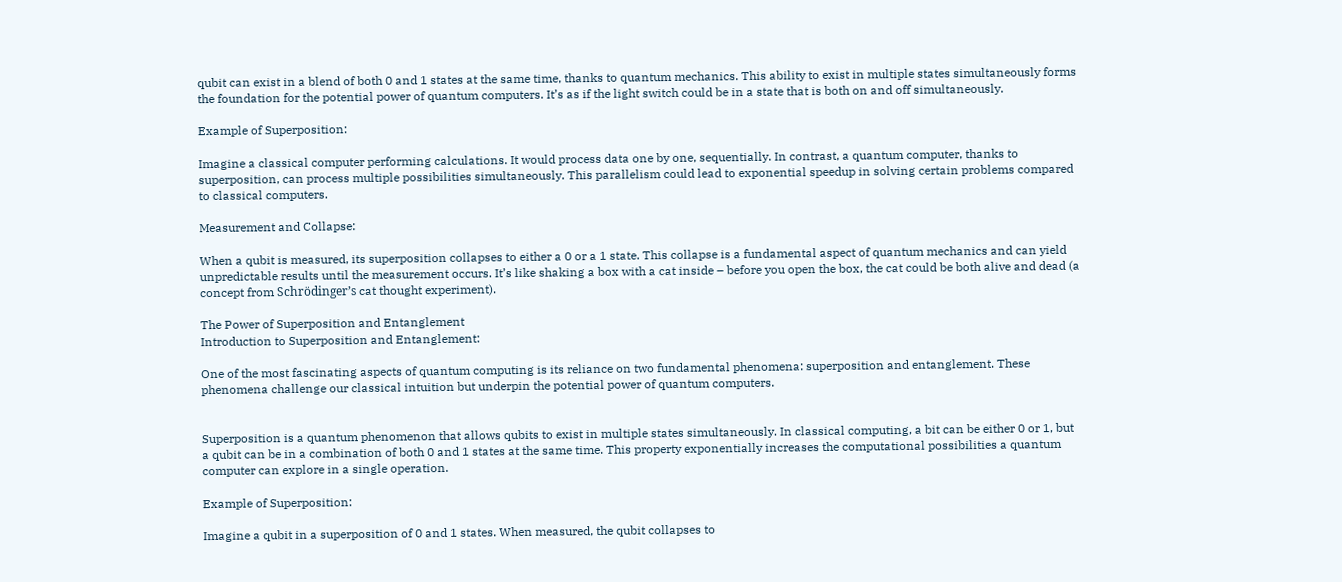qubit can exist in a blend of both 0 and 1 states at the same time, thanks to quantum mechanics. This ability to exist in multiple states simultaneously forms the foundation for the potential power of quantum computers. It’s as if the light switch could be in a state that is both on and off simultaneously.

Example of Superposition:

Imagine a classical computer performing calculations. It would process data one by one, sequentially. In contrast, a quantum computer, thanks to superposition, can process multiple possibilities simultaneously. This parallelism could lead to exponential speedup in solving certain problems compared to classical computers.

Measurement and Collapse:

When a qubit is measured, its superposition collapses to either a 0 or a 1 state. This collapse is a fundamental aspect of quantum mechanics and can yield unpredictable results until the measurement occurs. It’s like shaking a box with a cat inside – before you open the box, the cat could be both alive and dead (a concept from Schrödinger’s cat thought experiment).

The Power of Superposition and Entanglement
Introduction to Superposition and Entanglement:

One of the most fascinating aspects of quantum computing is its reliance on two fundamental phenomena: superposition and entanglement. These phenomena challenge our classical intuition but underpin the potential power of quantum computers.


Superposition is a quantum phenomenon that allows qubits to exist in multiple states simultaneously. In classical computing, a bit can be either 0 or 1, but a qubit can be in a combination of both 0 and 1 states at the same time. This property exponentially increases the computational possibilities a quantum computer can explore in a single operation.

Example of Superposition:

Imagine a qubit in a superposition of 0 and 1 states. When measured, the qubit collapses to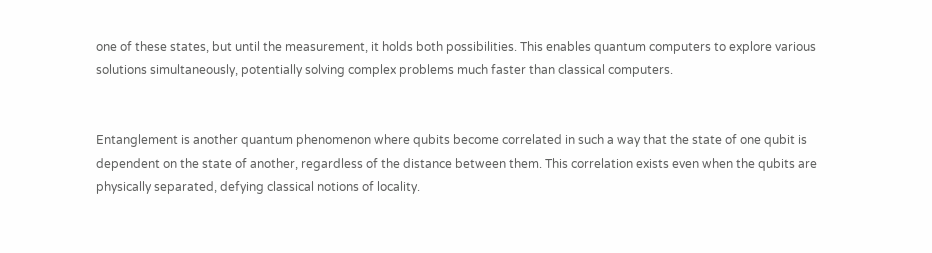one of these states, but until the measurement, it holds both possibilities. This enables quantum computers to explore various solutions simultaneously, potentially solving complex problems much faster than classical computers.


Entanglement is another quantum phenomenon where qubits become correlated in such a way that the state of one qubit is dependent on the state of another, regardless of the distance between them. This correlation exists even when the qubits are physically separated, defying classical notions of locality.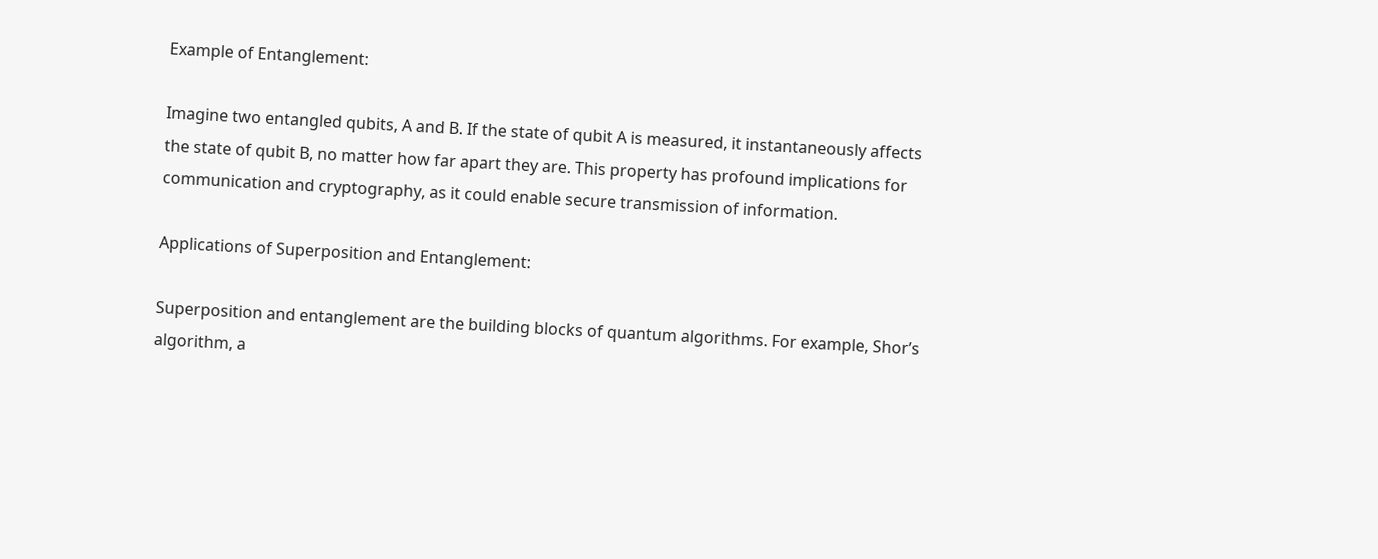Example of Entanglement:

Imagine two entangled qubits, A and B. If the state of qubit A is measured, it instantaneously affects the state of qubit B, no matter how far apart they are. This property has profound implications for communication and cryptography, as it could enable secure transmission of information.

Applications of Superposition and Entanglement:

Superposition and entanglement are the building blocks of quantum algorithms. For example, Shor’s algorithm, a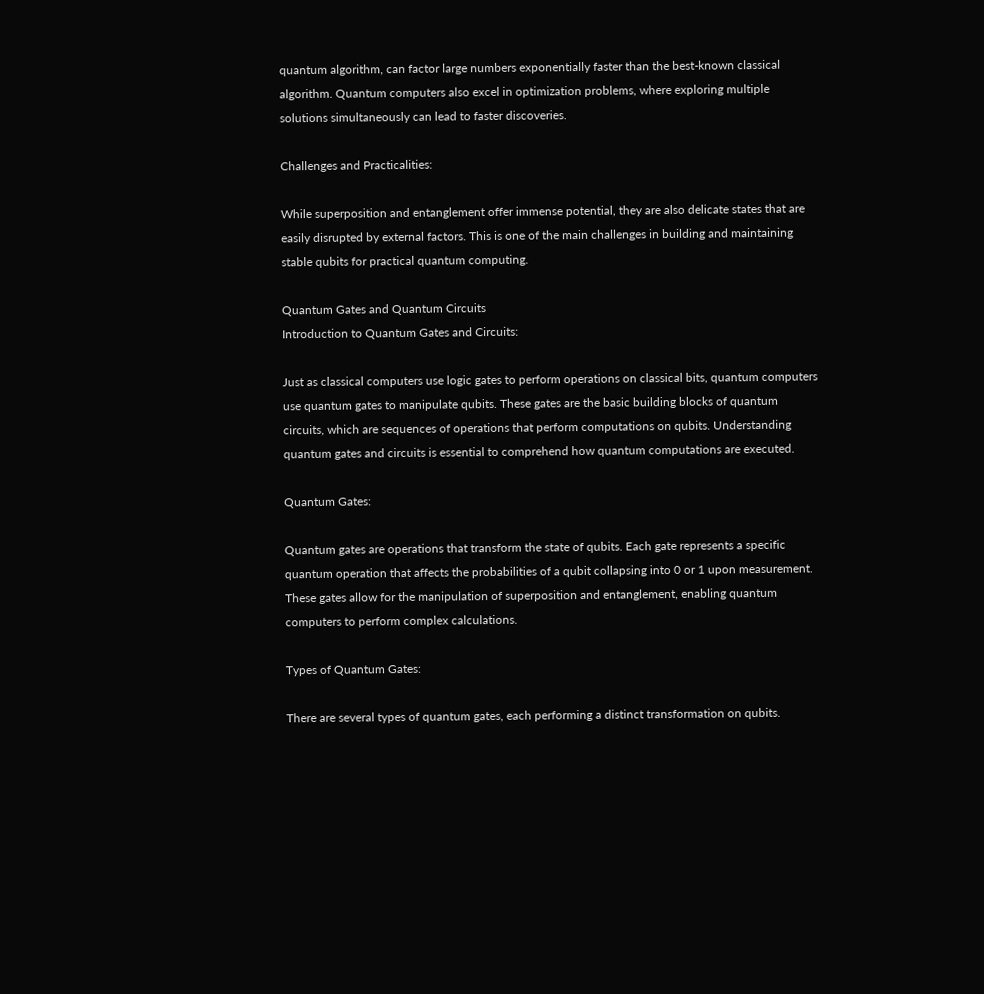quantum algorithm, can factor large numbers exponentially faster than the best-known classical algorithm. Quantum computers also excel in optimization problems, where exploring multiple solutions simultaneously can lead to faster discoveries.

Challenges and Practicalities:

While superposition and entanglement offer immense potential, they are also delicate states that are easily disrupted by external factors. This is one of the main challenges in building and maintaining stable qubits for practical quantum computing.

Quantum Gates and Quantum Circuits
Introduction to Quantum Gates and Circuits:

Just as classical computers use logic gates to perform operations on classical bits, quantum computers use quantum gates to manipulate qubits. These gates are the basic building blocks of quantum circuits, which are sequences of operations that perform computations on qubits. Understanding quantum gates and circuits is essential to comprehend how quantum computations are executed.

Quantum Gates:

Quantum gates are operations that transform the state of qubits. Each gate represents a specific quantum operation that affects the probabilities of a qubit collapsing into 0 or 1 upon measurement. These gates allow for the manipulation of superposition and entanglement, enabling quantum computers to perform complex calculations.

Types of Quantum Gates:

There are several types of quantum gates, each performing a distinct transformation on qubits.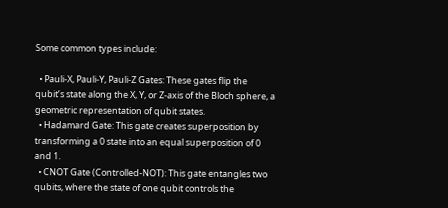Some common types include:

  • Pauli-X, Pauli-Y, Pauli-Z Gates: These gates flip the qubit’s state along the X, Y, or Z-axis of the Bloch sphere, a geometric representation of qubit states.
  • Hadamard Gate: This gate creates superposition by transforming a 0 state into an equal superposition of 0 and 1.
  • CNOT Gate (Controlled-NOT): This gate entangles two qubits, where the state of one qubit controls the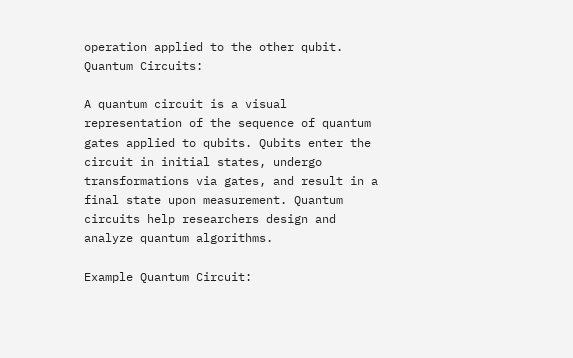operation applied to the other qubit.
Quantum Circuits:

A quantum circuit is a visual representation of the sequence of quantum gates applied to qubits. Qubits enter the circuit in initial states, undergo transformations via gates, and result in a final state upon measurement. Quantum circuits help researchers design and analyze quantum algorithms.

Example Quantum Circuit: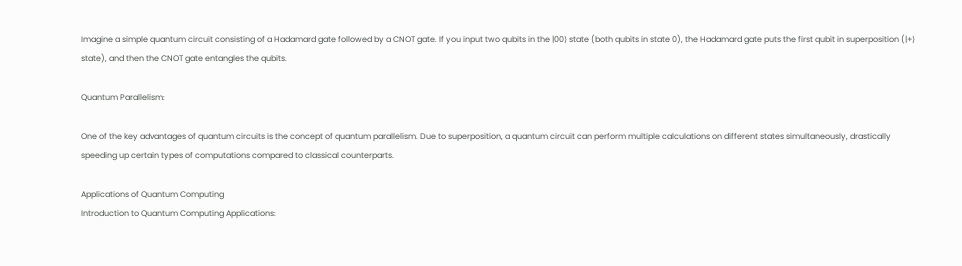Imagine a simple quantum circuit consisting of a Hadamard gate followed by a CNOT gate. If you input two qubits in the |00⟩ state (both qubits in state 0), the Hadamard gate puts the first qubit in superposition (|+⟩ state), and then the CNOT gate entangles the qubits.

Quantum Parallelism:

One of the key advantages of quantum circuits is the concept of quantum parallelism. Due to superposition, a quantum circuit can perform multiple calculations on different states simultaneously, drastically speeding up certain types of computations compared to classical counterparts.

Applications of Quantum Computing
Introduction to Quantum Computing Applications: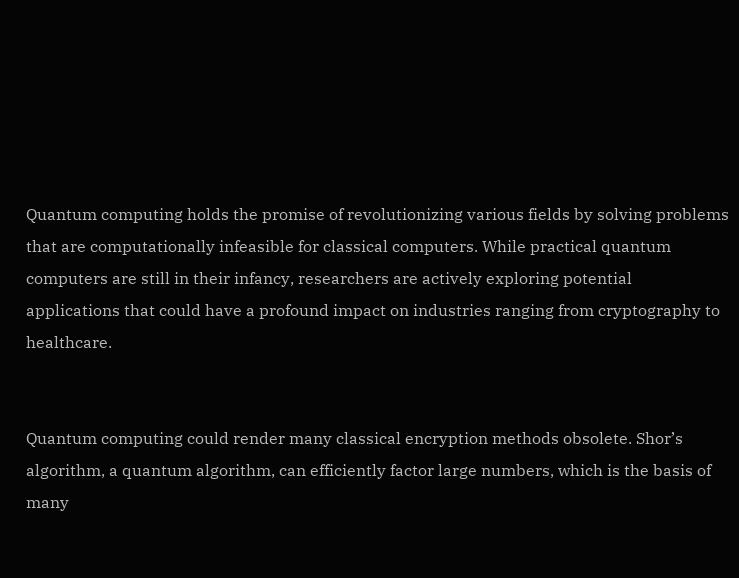Quantum computing holds the promise of revolutionizing various fields by solving problems that are computationally infeasible for classical computers. While practical quantum computers are still in their infancy, researchers are actively exploring potential applications that could have a profound impact on industries ranging from cryptography to healthcare.


Quantum computing could render many classical encryption methods obsolete. Shor’s algorithm, a quantum algorithm, can efficiently factor large numbers, which is the basis of many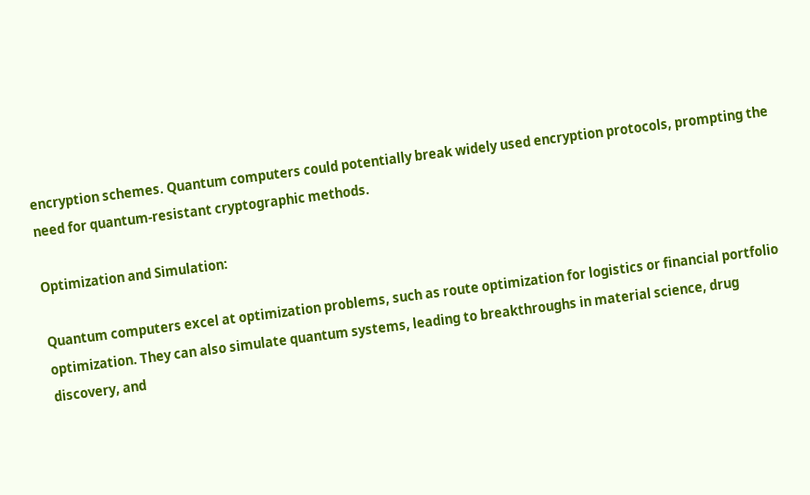encryption schemes. Quantum computers could potentially break widely used encryption protocols, prompting the need for quantum-resistant cryptographic methods.

Optimization and Simulation:

Quantum computers excel at optimization problems, such as route optimization for logistics or financial portfolio optimization. They can also simulate quantum systems, leading to breakthroughs in material science, drug discovery, and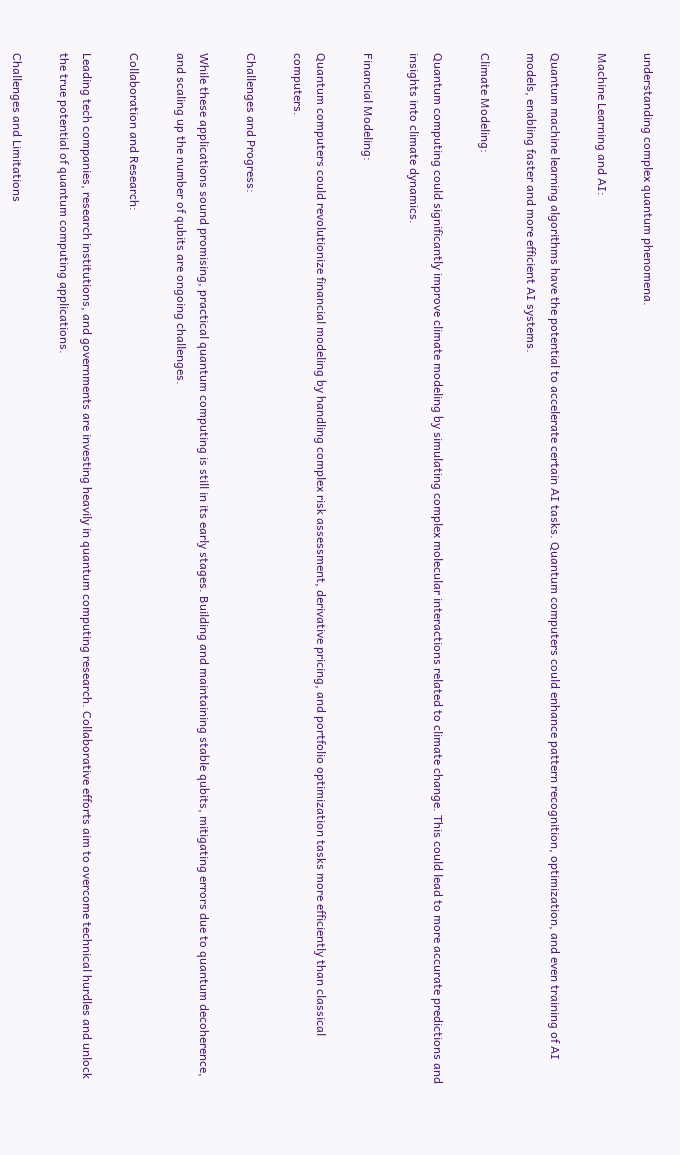understanding complex quantum phenomena.

Machine Learning and AI:

Quantum machine learning algorithms have the potential to accelerate certain AI tasks. Quantum computers could enhance pattern recognition, optimization, and even training of AI models, enabling faster and more efficient AI systems.

Climate Modeling:

Quantum computing could significantly improve climate modeling by simulating complex molecular interactions related to climate change. This could lead to more accurate predictions and insights into climate dynamics.

Financial Modeling:

Quantum computers could revolutionize financial modeling by handling complex risk assessment, derivative pricing, and portfolio optimization tasks more efficiently than classical computers.

Challenges and Progress:

While these applications sound promising, practical quantum computing is still in its early stages. Building and maintaining stable qubits, mitigating errors due to quantum decoherence, and scaling up the number of qubits are ongoing challenges.

Collaboration and Research:

Leading tech companies, research institutions, and governments are investing heavily in quantum computing research. Collaborative efforts aim to overcome technical hurdles and unlock the true potential of quantum computing applications.

Challenges and Limitations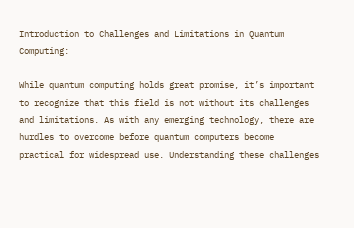Introduction to Challenges and Limitations in Quantum Computing:

While quantum computing holds great promise, it’s important to recognize that this field is not without its challenges and limitations. As with any emerging technology, there are hurdles to overcome before quantum computers become practical for widespread use. Understanding these challenges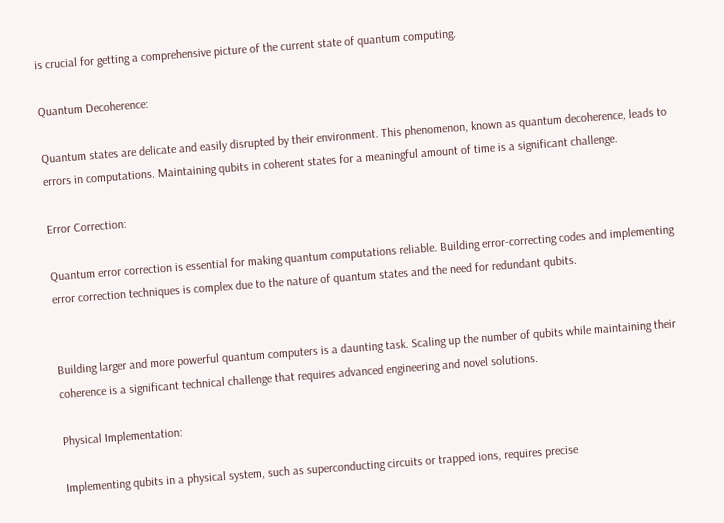is crucial for getting a comprehensive picture of the current state of quantum computing.

Quantum Decoherence:

Quantum states are delicate and easily disrupted by their environment. This phenomenon, known as quantum decoherence, leads to errors in computations. Maintaining qubits in coherent states for a meaningful amount of time is a significant challenge.

Error Correction:

Quantum error correction is essential for making quantum computations reliable. Building error-correcting codes and implementing error correction techniques is complex due to the nature of quantum states and the need for redundant qubits.


Building larger and more powerful quantum computers is a daunting task. Scaling up the number of qubits while maintaining their coherence is a significant technical challenge that requires advanced engineering and novel solutions.

Physical Implementation:

Implementing qubits in a physical system, such as superconducting circuits or trapped ions, requires precise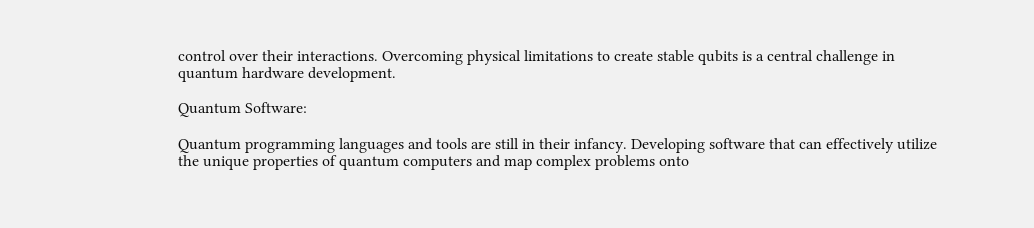control over their interactions. Overcoming physical limitations to create stable qubits is a central challenge in quantum hardware development.

Quantum Software:

Quantum programming languages and tools are still in their infancy. Developing software that can effectively utilize the unique properties of quantum computers and map complex problems onto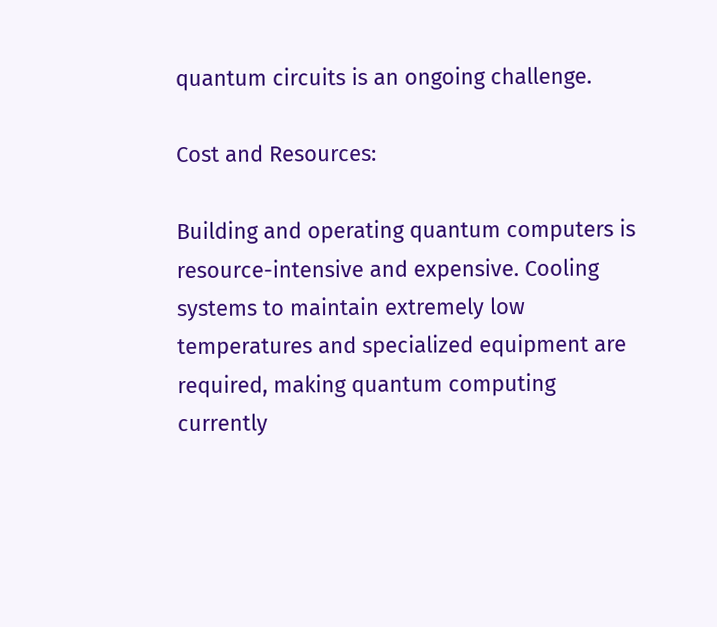quantum circuits is an ongoing challenge.

Cost and Resources:

Building and operating quantum computers is resource-intensive and expensive. Cooling systems to maintain extremely low temperatures and specialized equipment are required, making quantum computing currently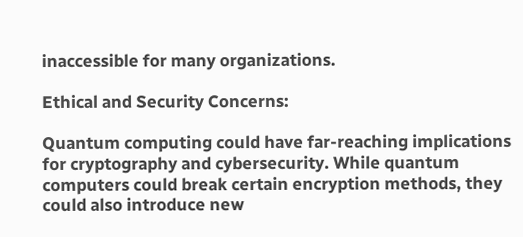inaccessible for many organizations.

Ethical and Security Concerns:

Quantum computing could have far-reaching implications for cryptography and cybersecurity. While quantum computers could break certain encryption methods, they could also introduce new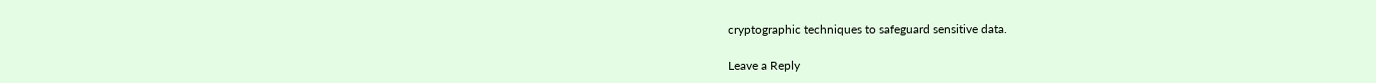cryptographic techniques to safeguard sensitive data.

Leave a Reply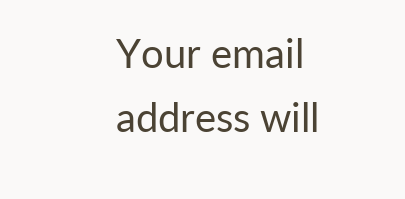Your email address will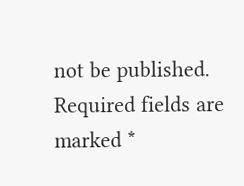not be published. Required fields are marked *